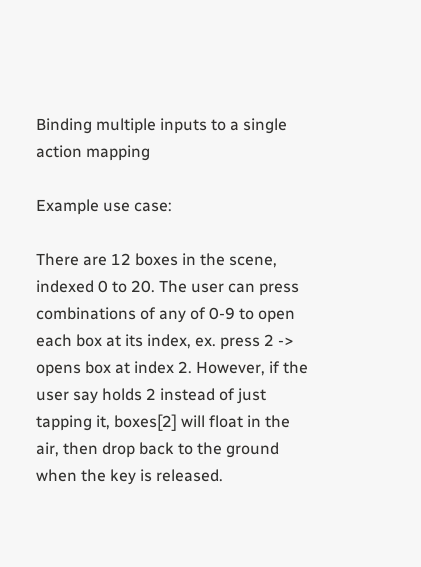Binding multiple inputs to a single action mapping

Example use case:

There are 12 boxes in the scene, indexed 0 to 20. The user can press combinations of any of 0-9 to open each box at its index, ex. press 2 -> opens box at index 2. However, if the user say holds 2 instead of just tapping it, boxes[2] will float in the air, then drop back to the ground when the key is released.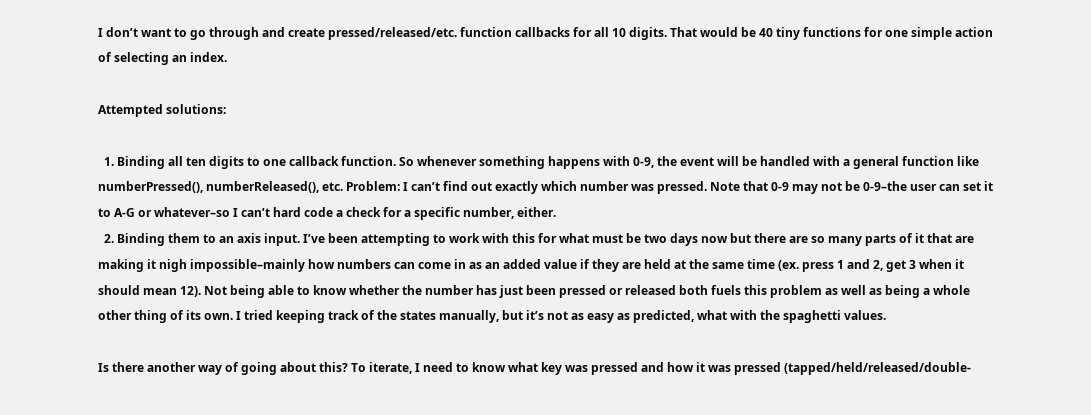I don’t want to go through and create pressed/released/etc. function callbacks for all 10 digits. That would be 40 tiny functions for one simple action of selecting an index.

Attempted solutions:

  1. Binding all ten digits to one callback function. So whenever something happens with 0-9, the event will be handled with a general function like numberPressed(), numberReleased(), etc. Problem: I can’t find out exactly which number was pressed. Note that 0-9 may not be 0-9–the user can set it to A-G or whatever–so I can’t hard code a check for a specific number, either.
  2. Binding them to an axis input. I’ve been attempting to work with this for what must be two days now but there are so many parts of it that are making it nigh impossible–mainly how numbers can come in as an added value if they are held at the same time (ex. press 1 and 2, get 3 when it should mean 12). Not being able to know whether the number has just been pressed or released both fuels this problem as well as being a whole other thing of its own. I tried keeping track of the states manually, but it’s not as easy as predicted, what with the spaghetti values.

Is there another way of going about this? To iterate, I need to know what key was pressed and how it was pressed (tapped/held/released/double-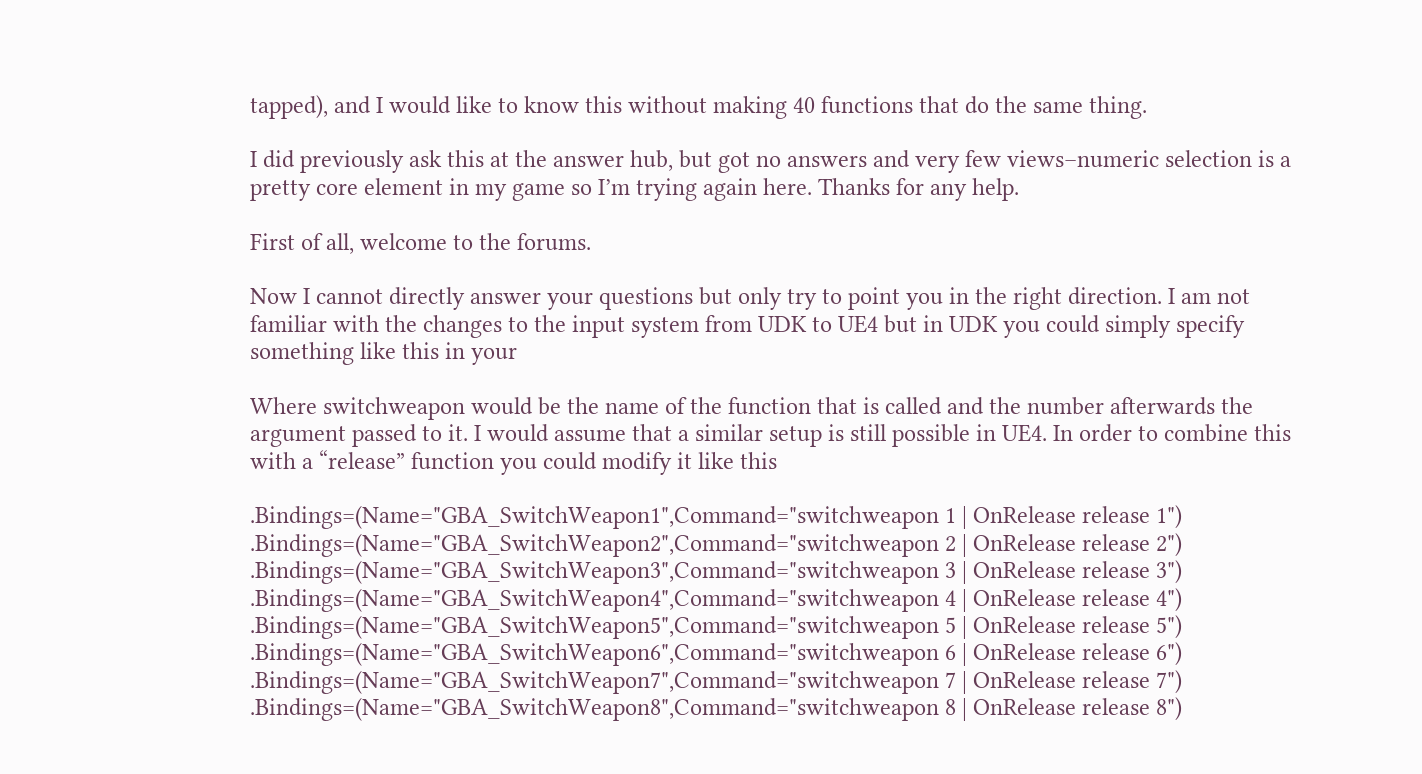tapped), and I would like to know this without making 40 functions that do the same thing.

I did previously ask this at the answer hub, but got no answers and very few views–numeric selection is a pretty core element in my game so I’m trying again here. Thanks for any help.

First of all, welcome to the forums.

Now I cannot directly answer your questions but only try to point you in the right direction. I am not familiar with the changes to the input system from UDK to UE4 but in UDK you could simply specify something like this in your

Where switchweapon would be the name of the function that is called and the number afterwards the argument passed to it. I would assume that a similar setup is still possible in UE4. In order to combine this with a “release” function you could modify it like this

.Bindings=(Name="GBA_SwitchWeapon1",Command="switchweapon 1 | OnRelease release 1")
.Bindings=(Name="GBA_SwitchWeapon2",Command="switchweapon 2 | OnRelease release 2")
.Bindings=(Name="GBA_SwitchWeapon3",Command="switchweapon 3 | OnRelease release 3")
.Bindings=(Name="GBA_SwitchWeapon4",Command="switchweapon 4 | OnRelease release 4")
.Bindings=(Name="GBA_SwitchWeapon5",Command="switchweapon 5 | OnRelease release 5")
.Bindings=(Name="GBA_SwitchWeapon6",Command="switchweapon 6 | OnRelease release 6")
.Bindings=(Name="GBA_SwitchWeapon7",Command="switchweapon 7 | OnRelease release 7")
.Bindings=(Name="GBA_SwitchWeapon8",Command="switchweapon 8 | OnRelease release 8")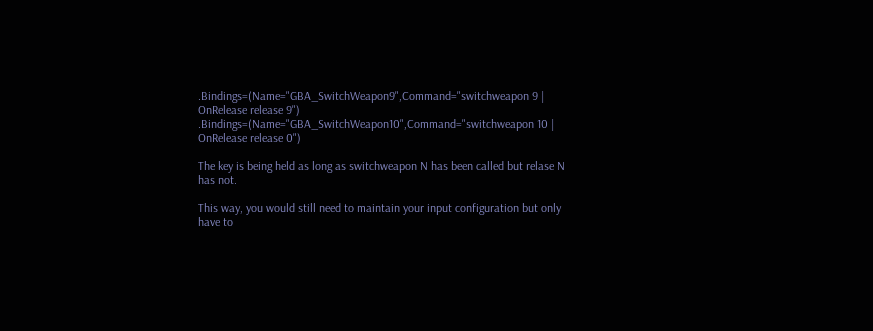.Bindings=(Name="GBA_SwitchWeapon9",Command="switchweapon 9 | OnRelease release 9")
.Bindings=(Name="GBA_SwitchWeapon10",Command="switchweapon 10 | OnRelease release 0")

The key is being held as long as switchweapon N has been called but relase N has not.

This way, you would still need to maintain your input configuration but only have to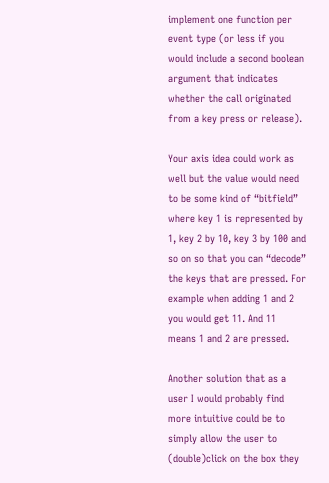implement one function per event type (or less if you would include a second boolean argument that indicates whether the call originated from a key press or release).

Your axis idea could work as well but the value would need to be some kind of “bitfield” where key 1 is represented by 1, key 2 by 10, key 3 by 100 and so on so that you can “decode” the keys that are pressed. For example when adding 1 and 2 you would get 11. And 11 means 1 and 2 are pressed.

Another solution that as a user I would probably find more intuitive could be to simply allow the user to (double)click on the box they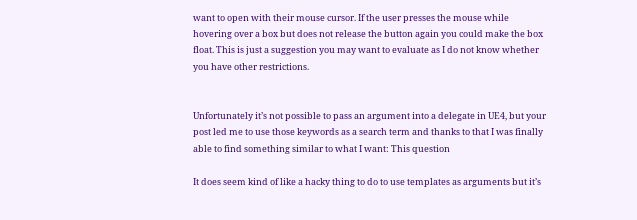want to open with their mouse cursor. If the user presses the mouse while hovering over a box but does not release the button again you could make the box float. This is just a suggestion you may want to evaluate as I do not know whether you have other restrictions.


Unfortunately it’s not possible to pass an argument into a delegate in UE4, but your post led me to use those keywords as a search term and thanks to that I was finally able to find something similar to what I want: This question

It does seem kind of like a hacky thing to do to use templates as arguments but it’s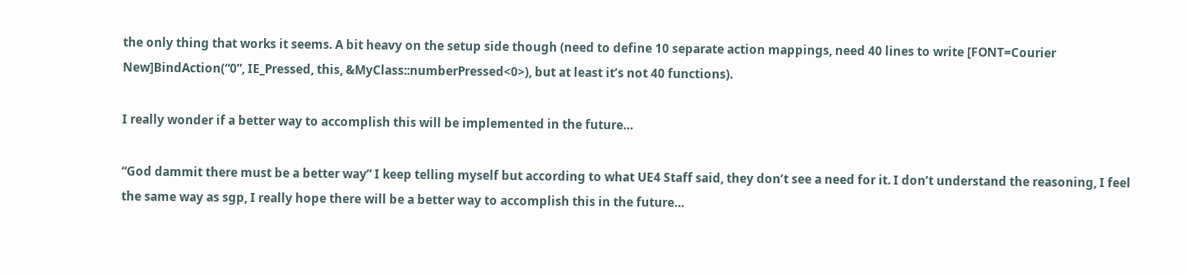the only thing that works it seems. A bit heavy on the setup side though (need to define 10 separate action mappings, need 40 lines to write [FONT=Courier New]BindAction(“0”, IE_Pressed, this, &MyClass::numberPressed<0>), but at least it’s not 40 functions).

I really wonder if a better way to accomplish this will be implemented in the future…

“God dammit there must be a better way” I keep telling myself but according to what UE4 Staff said, they don’t see a need for it. I don’t understand the reasoning, I feel the same way as sgp, I really hope there will be a better way to accomplish this in the future…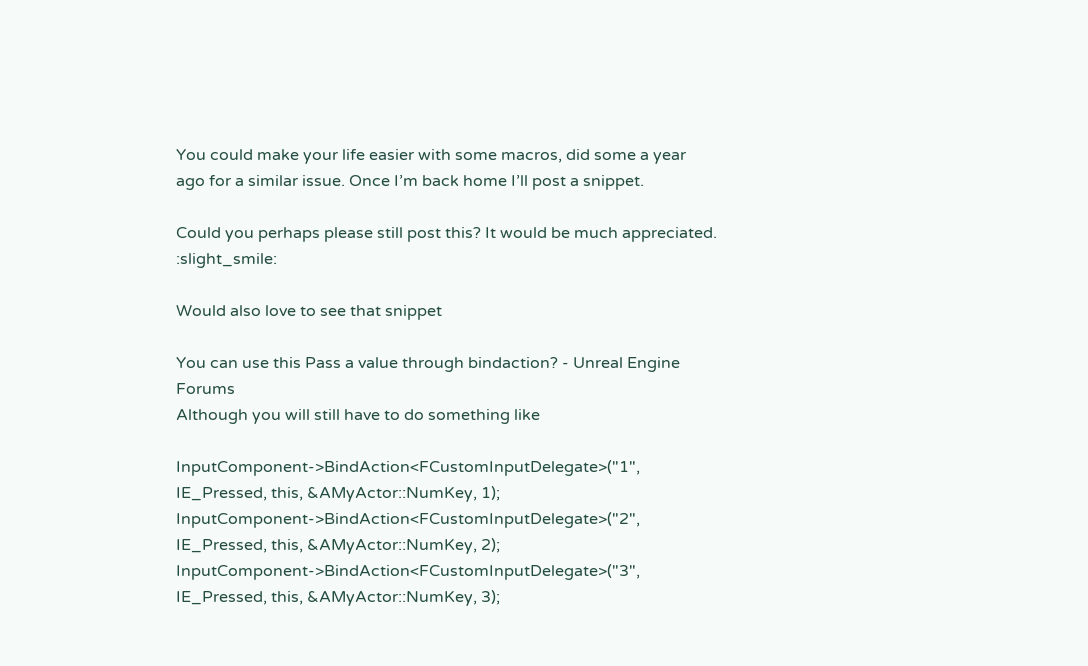You could make your life easier with some macros, did some a year ago for a similar issue. Once I’m back home I’ll post a snippet.

Could you perhaps please still post this? It would be much appreciated. :slight_smile:

Would also love to see that snippet

You can use this Pass a value through bindaction? - Unreal Engine Forums
Although you will still have to do something like

InputComponent->BindAction<FCustomInputDelegate>("1", IE_Pressed, this, &AMyActor::NumKey, 1);
InputComponent->BindAction<FCustomInputDelegate>("2", IE_Pressed, this, &AMyActor::NumKey, 2);
InputComponent->BindAction<FCustomInputDelegate>("3", IE_Pressed, this, &AMyActor::NumKey, 3);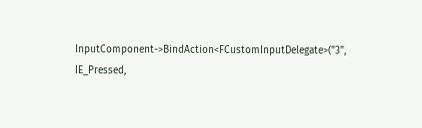InputComponent->BindAction<FCustomInputDelegate>("3", IE_Pressed,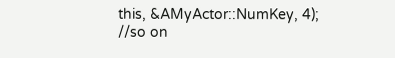this, &AMyActor::NumKey, 4);
//so on